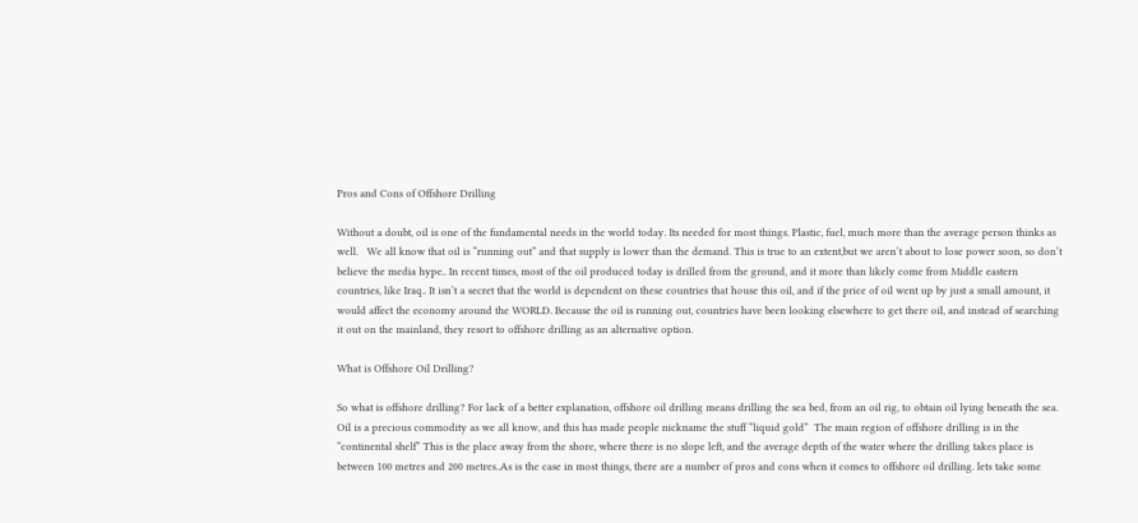Pros and Cons of Offshore Drilling

Without a doubt, oil is one of the fundamental needs in the world today. Its needed for most things. Plastic, fuel, much more than the average person thinks as well.   We all know that oil is “running out” and that supply is lower than the demand. This is true to an extent,but we aren’t about to lose power soon, so don’t believe the media hype.. In recent times, most of the oil produced today is drilled from the ground, and it more than likely come from Middle eastern countries, like Iraq.. It isn’t a secret that the world is dependent on these countries that house this oil, and if the price of oil went up by just a small amount, it would affect the economy around the WORLD. Because the oil is running out, countries have been looking elsewhere to get there oil, and instead of searching it out on the mainland, they resort to offshore drilling as an alternative option.

What is Offshore Oil Drilling?

So what is offshore drilling? For lack of a better explanation, offshore oil drilling means drilling the sea bed, from an oil rig, to obtain oil lying beneath the sea. Oil is a precious commodity as we all know, and this has made people nickname the stuff “liquid gold”  The main region of offshore drilling is in the “continental shelf” This is the place away from the shore, where there is no slope left, and the average depth of the water where the drilling takes place is between 100 metres and 200 metres..As is the case in most things, there are a number of pros and cons when it comes to offshore oil drilling. lets take some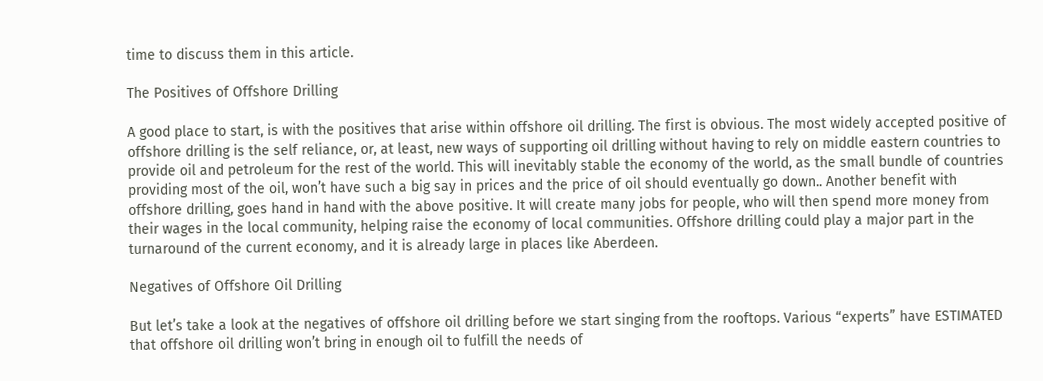time to discuss them in this article.

The Positives of Offshore Drilling

A good place to start, is with the positives that arise within offshore oil drilling. The first is obvious. The most widely accepted positive of offshore drilling is the self reliance, or, at least, new ways of supporting oil drilling without having to rely on middle eastern countries to provide oil and petroleum for the rest of the world. This will inevitably stable the economy of the world, as the small bundle of countries providing most of the oil, won’t have such a big say in prices and the price of oil should eventually go down.. Another benefit with offshore drilling, goes hand in hand with the above positive. It will create many jobs for people, who will then spend more money from their wages in the local community, helping raise the economy of local communities. Offshore drilling could play a major part in the turnaround of the current economy, and it is already large in places like Aberdeen.

Negatives of Offshore Oil Drilling

But let’s take a look at the negatives of offshore oil drilling before we start singing from the rooftops. Various “experts” have ESTIMATED that offshore oil drilling won’t bring in enough oil to fulfill the needs of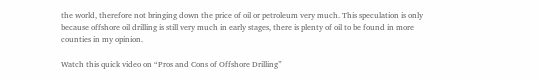the world, therefore not bringing down the price of oil or petroleum very much. This speculation is only because offshore oil drilling is still very much in early stages, there is plenty of oil to be found in more counties in my opinion.

Watch this quick video on “Pros and Cons of Offshore Drilling”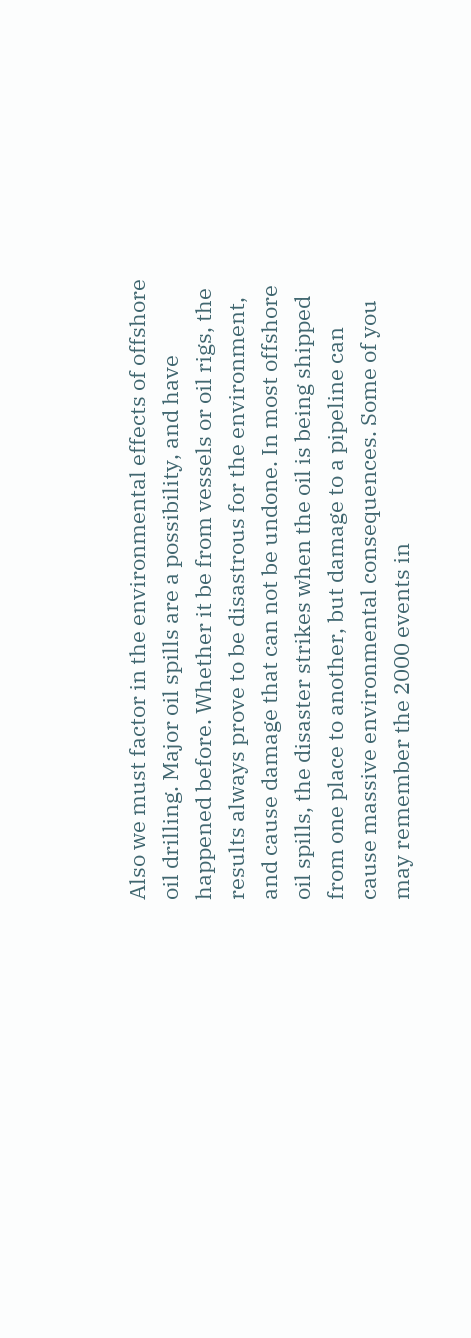Also we must factor in the environmental effects of offshore oil drilling. Major oil spills are a possibility, and have happened before. Whether it be from vessels or oil rigs, the results always prove to be disastrous for the environment, and cause damage that can not be undone. In most offshore oil spills, the disaster strikes when the oil is being shipped from one place to another, but damage to a pipeline can cause massive environmental consequences. Some of you may remember the 2000 events in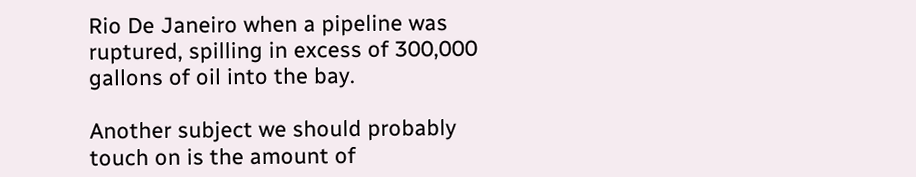Rio De Janeiro when a pipeline was ruptured, spilling in excess of 300,000 gallons of oil into the bay.

Another subject we should probably touch on is the amount of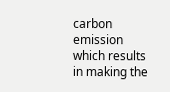carbon emission which results in making the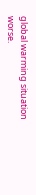global warming situation worse.